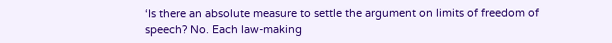‘Is there an absolute measure to settle the argument on limits of freedom of speech? No. Each law-making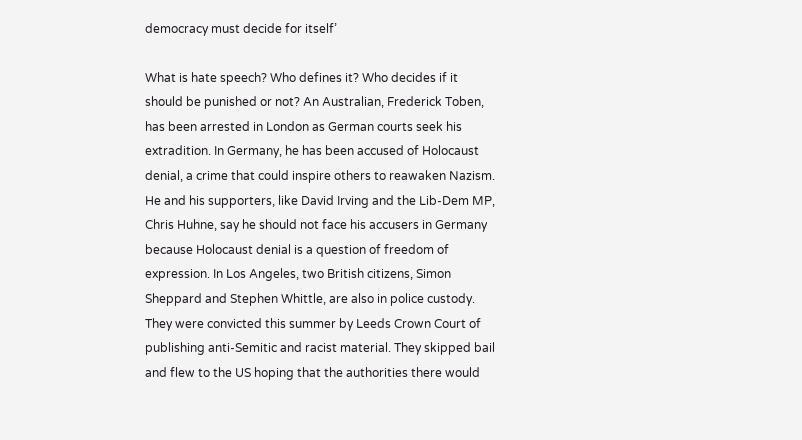democracy must decide for itself’

What is hate speech? Who defines it? Who decides if it should be punished or not? An Australian, Frederick Toben, has been arrested in London as German courts seek his extradition. In Germany, he has been accused of Holocaust denial, a crime that could inspire others to reawaken Nazism. He and his supporters, like David Irving and the Lib-Dem MP, Chris Huhne, say he should not face his accusers in Germany because Holocaust denial is a question of freedom of expression. In Los Angeles, two British citizens, Simon Sheppard and Stephen Whittle, are also in police custody. They were convicted this summer by Leeds Crown Court of publishing anti-Semitic and racist material. They skipped bail and flew to the US hoping that the authorities there would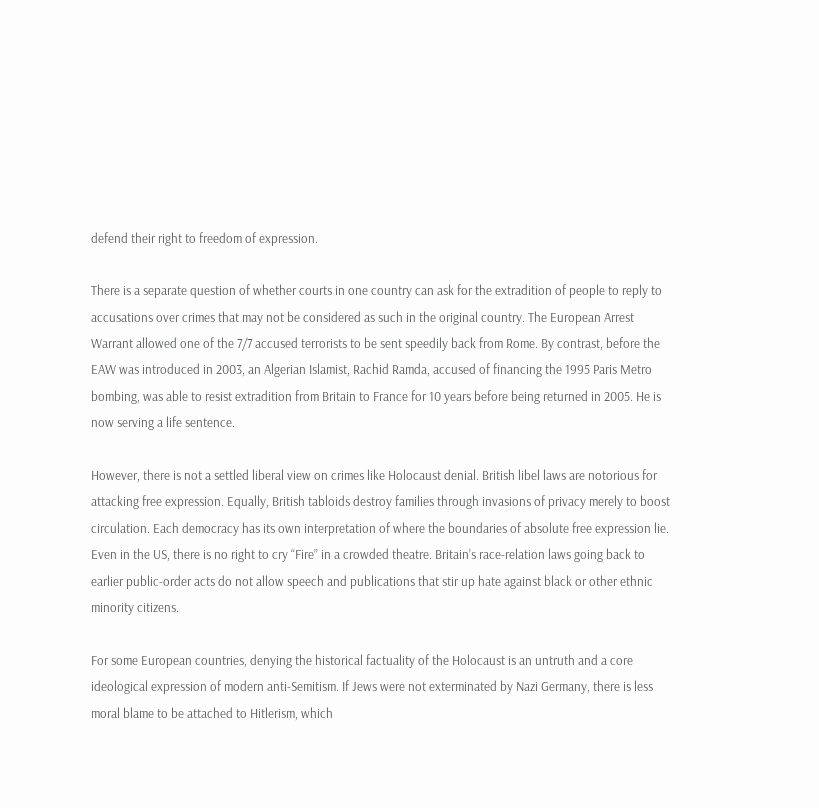defend their right to freedom of expression.

There is a separate question of whether courts in one country can ask for the extradition of people to reply to accusations over crimes that may not be considered as such in the original country. The European Arrest Warrant allowed one of the 7/7 accused terrorists to be sent speedily back from Rome. By contrast, before the EAW was introduced in 2003, an Algerian Islamist, Rachid Ramda, accused of financing the 1995 Paris Metro bombing, was able to resist extradition from Britain to France for 10 years before being returned in 2005. He is now serving a life sentence.

However, there is not a settled liberal view on crimes like Holocaust denial. British libel laws are notorious for attacking free expression. Equally, British tabloids destroy families through invasions of privacy merely to boost circulation. Each democracy has its own interpretation of where the boundaries of absolute free expression lie. Even in the US, there is no right to cry “Fire” in a crowded theatre. Britain’s race-relation laws going back to earlier public-order acts do not allow speech and publications that stir up hate against black or other ethnic minority citizens.

For some European countries, denying the historical factuality of the Holocaust is an untruth and a core ideological expression of modern anti-Semitism. If Jews were not exterminated by Nazi Germany, there is less moral blame to be attached to Hitlerism, which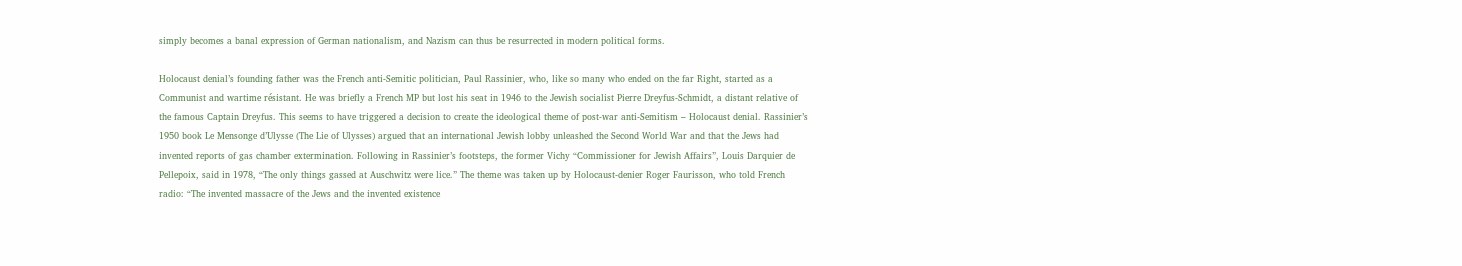simply becomes a banal expression of German nationalism, and Nazism can thus be resurrected in modern political forms.

Holocaust denial’s founding father was the French anti-Semitic politician, Paul Rassinier, who, like so many who ended on the far Right, started as a Communist and wartime résistant. He was briefly a French MP but lost his seat in 1946 to the Jewish socialist Pierre Dreyfus-Schmidt, a distant relative of the famous Captain Dreyfus. This seems to have triggered a decision to create the ideological theme of post-war anti-Semitism – Holocaust denial. Rassinier’s 1950 book Le Mensonge d’Ulysse (The Lie of Ulysses) argued that an international Jewish lobby unleashed the Second World War and that the Jews had invented reports of gas chamber extermination. Following in Rassinier’s footsteps, the former Vichy “Commissioner for Jewish Affairs”, Louis Darquier de Pellepoix, said in 1978, “The only things gassed at Auschwitz were lice.” The theme was taken up by Holocaust-denier Roger Faurisson, who told French radio: “The invented massacre of the Jews and the invented existence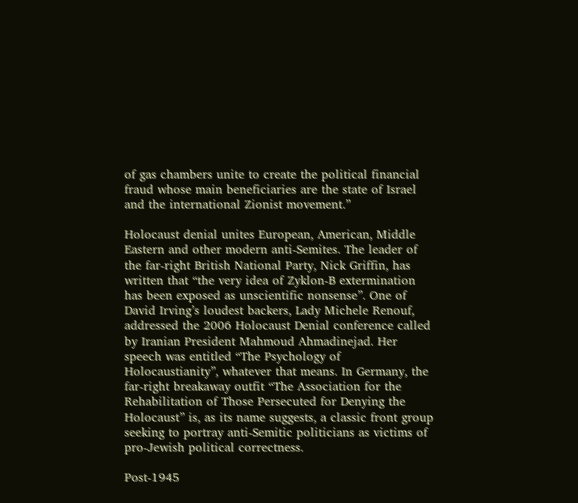of gas chambers unite to create the political financial fraud whose main beneficiaries are the state of Israel and the international Zionist movement.”

Holocaust denial unites European, American, Middle Eastern and other modern anti-Semites. The leader of the far-right British National Party, Nick Griffin, has written that “the very idea of Zyklon-B extermination has been exposed as unscientific nonsense”. One of David Irving’s loudest backers, Lady Michele Renouf, addressed the 2006 Holocaust Denial conference called by Iranian President Mahmoud Ahmadinejad. Her speech was entitled “The Psychology of Holocaustianity”, whatever that means. In Germany, the far-right breakaway outfit “The Association for the Rehabilitation of Those Persecuted for Denying the Holocaust” is, as its name suggests, a classic front group seeking to portray anti-Semitic politicians as victims of pro-Jewish political correctness.

Post-1945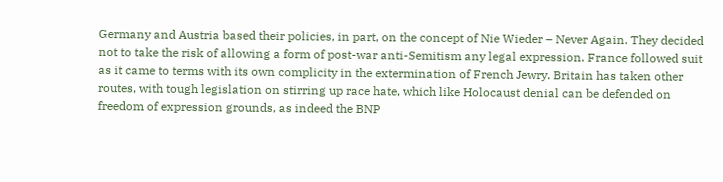Germany and Austria based their policies, in part, on the concept of Nie Wieder – Never Again. They decided not to take the risk of allowing a form of post-war anti-Semitism any legal expression. France followed suit as it came to terms with its own complicity in the extermination of French Jewry. Britain has taken other routes, with tough legislation on stirring up race hate, which like Holocaust denial can be defended on freedom of expression grounds, as indeed the BNP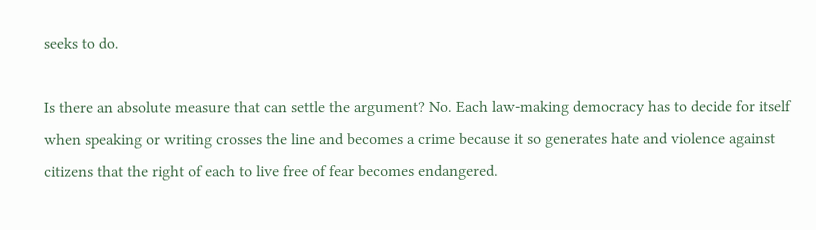seeks to do.

Is there an absolute measure that can settle the argument? No. Each law-making democracy has to decide for itself when speaking or writing crosses the line and becomes a crime because it so generates hate and violence against citizens that the right of each to live free of fear becomes endangered.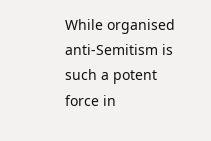While organised anti-Semitism is such a potent force in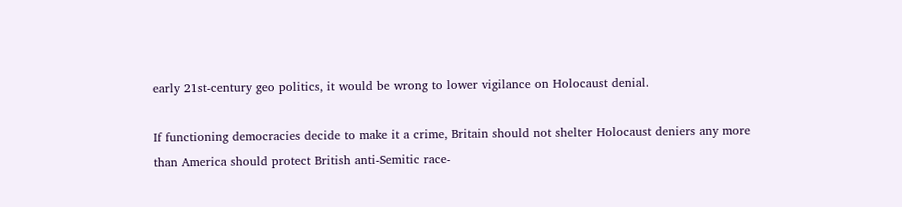early 21st-century geo politics, it would be wrong to lower vigilance on Holocaust denial.

If functioning democracies decide to make it a crime, Britain should not shelter Holocaust deniers any more than America should protect British anti-Semitic race-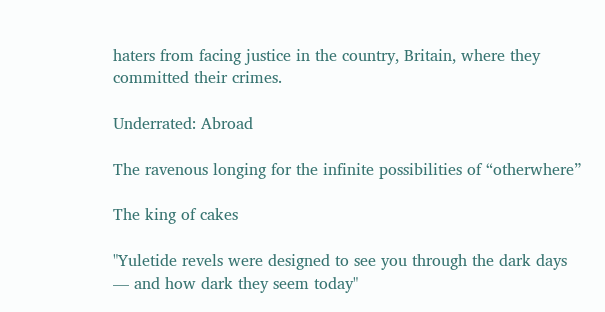haters from facing justice in the country, Britain, where they committed their crimes.

Underrated: Abroad

The ravenous longing for the infinite possibilities of “otherwhere”

The king of cakes

"Yuletide revels were designed to see you through the dark days — and how dark they seem today"